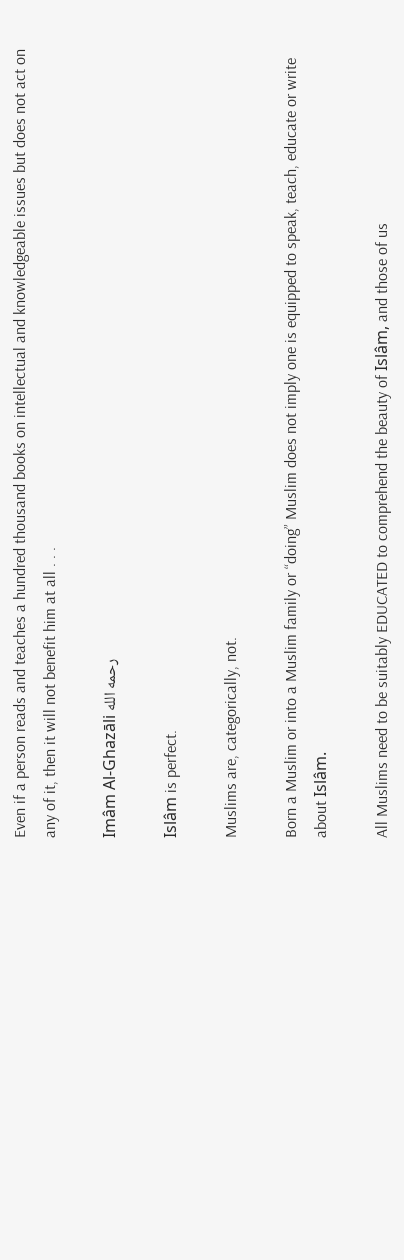Even if a person reads and teaches a hundred thousand books on intellectual and knowledgeable issues but does not act on any of it, then it will not benefit him at all . . .

Imâm Al-Ghazāli رحمه الله

Islâm is perfect.

Muslims are, categorically, not.

Born a Muslim or into a Muslim family or “doing” Muslim does not imply one is equipped to speak, teach, educate or write about Islâm.

All Muslims need to be suitably EDUCATED to comprehend the beauty of Islâm, and those of us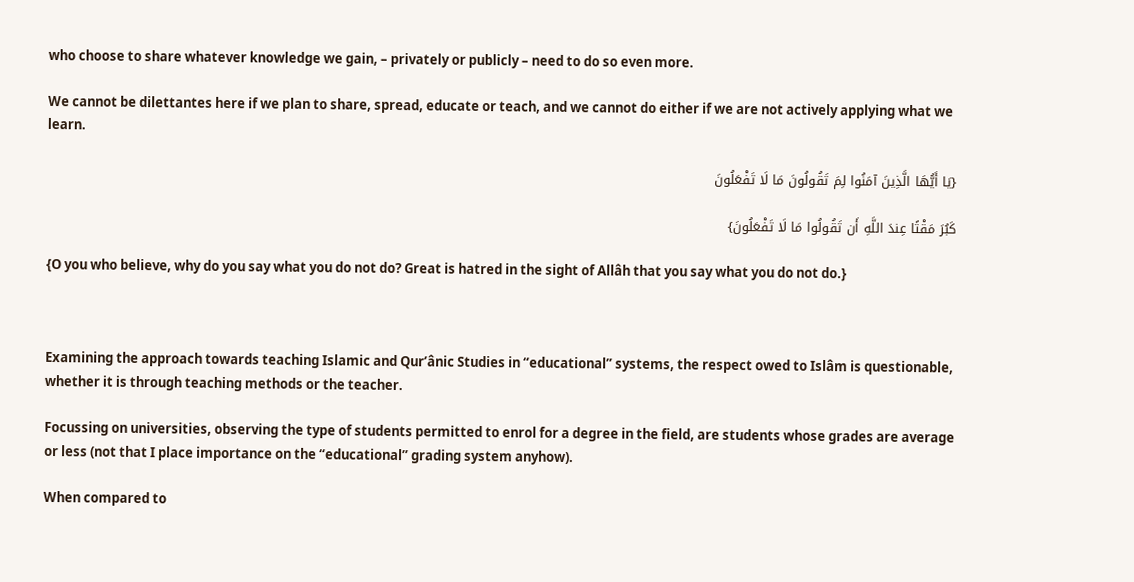who choose to share whatever knowledge we gain, – privately or publicly – need to do so even more.

We cannot be dilettantes here if we plan to share, spread, educate or teach, and we cannot do either if we are not actively applying what we learn.

{يَا أَيُّهَا الَّذِينَ آمَنُوا لِمَ تَقُولُونَ مَا لَا تَفْعَلُونَ

كَبُرَ مَقْتًا عِندَ اللَّهِ أَن تَقُولُوا مَا لَا تَفْعَلُونَ}

{O you who believe, why do you say what you do not do? Great is hatred in the sight of Allâh that you say what you do not do.}



Examining the approach towards teaching Islamic and Qur’ânic Studies in “educational” systems, the respect owed to Islâm is questionable, whether it is through teaching methods or the teacher.

Focussing on universities, observing the type of students permitted to enrol for a degree in the field, are students whose grades are average or less (not that I place importance on the “educational” grading system anyhow).

When compared to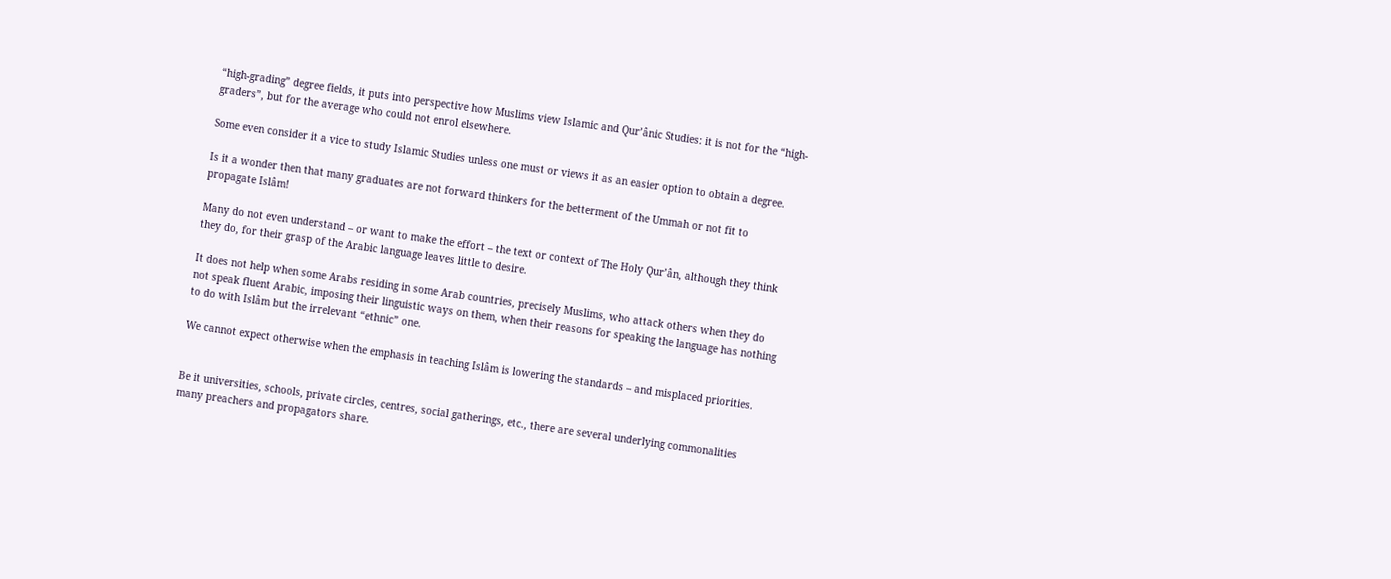“high-grading” degree fields, it puts into perspective how Muslims view Islamic and Qur’ânic Studies: it is not for the “high-graders”, but for the average who could not enrol elsewhere.

Some even consider it a vice to study Islamic Studies unless one must or views it as an easier option to obtain a degree.

Is it a wonder then that many graduates are not forward thinkers for the betterment of the Ummah or not fit to propagate Islâm!

Many do not even understand – or want to make the effort – the text or context of The Holy Qur’ân, although they think they do, for their grasp of the Arabic language leaves little to desire.

It does not help when some Arabs residing in some Arab countries, precisely Muslims, who attack others when they do not speak fluent Arabic, imposing their linguistic ways on them, when their reasons for speaking the language has nothing to do with Islâm but the irrelevant “ethnic” one.

We cannot expect otherwise when the emphasis in teaching Islâm is lowering the standards – and misplaced priorities.


Be it universities, schools, private circles, centres, social gatherings, etc., there are several underlying commonalities many preachers and propagators share.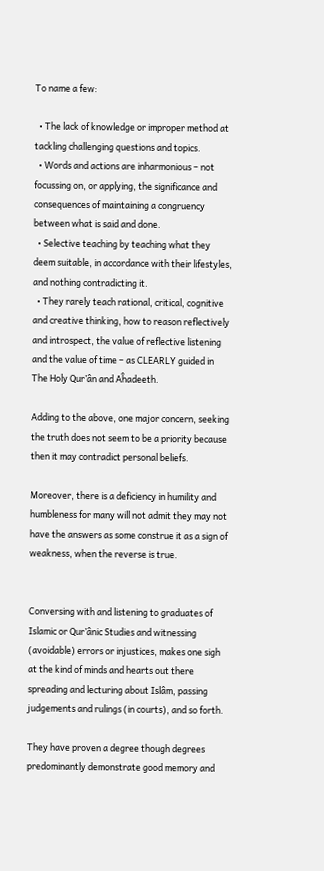To name a few:

  • The lack of knowledge or improper method at tackling challenging questions and topics.
  • Words and actions are inharmonious – not focussing on, or applying, the significance and consequences of maintaining a congruency between what is said and done.
  • Selective teaching by teaching what they deem suitable, in accordance with their lifestyles, and nothing contradicting it.
  • They rarely teach rational, critical, cognitive and creative thinking, how to reason reflectively and introspect, the value of reflective listening and the value of time – as CLEARLY guided in The Holy Qur’ân and Aĥadeeth.

Adding to the above, one major concern, seeking the truth does not seem to be a priority because then it may contradict personal beliefs.

Moreover, there is a deficiency in humility and humbleness for many will not admit they may not have the answers as some construe it as a sign of weakness, when the reverse is true.


Conversing with and listening to graduates of Islamic or Qur’ânic Studies and witnessing (avoidable) errors or injustices, makes one sigh at the kind of minds and hearts out there spreading and lecturing about Islâm, passing judgements and rulings (in courts), and so forth.

They have proven a degree though degrees predominantly demonstrate good memory and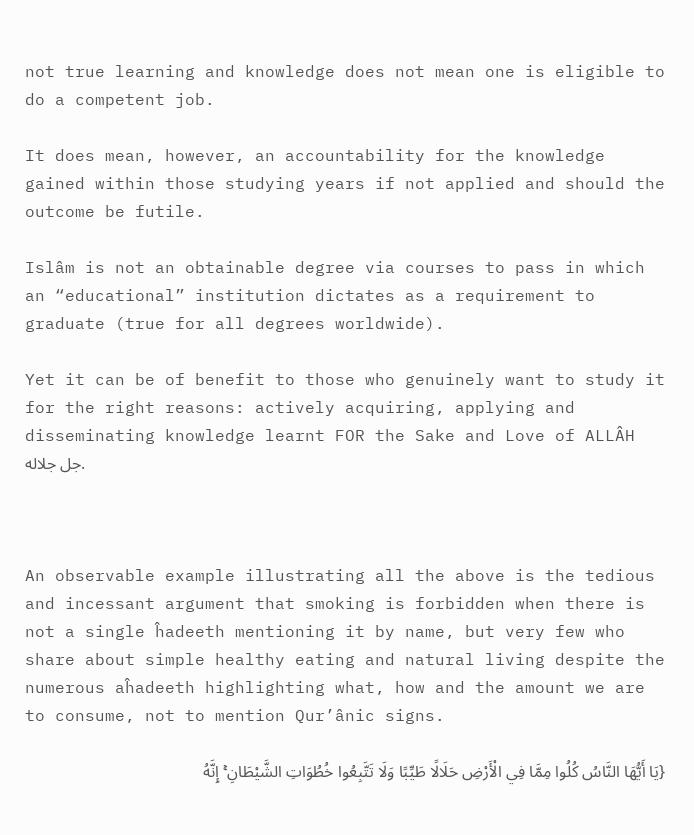not true learning and knowledge does not mean one is eligible to do a competent job.

It does mean, however, an accountability for the knowledge gained within those studying years if not applied and should the outcome be futile.

Islâm is not an obtainable degree via courses to pass in which an “educational” institution dictates as a requirement to graduate (true for all degrees worldwide).

Yet it can be of benefit to those who genuinely want to study it for the right reasons: actively acquiring, applying and disseminating knowledge learnt FOR the Sake and Love of ALLÂH جل جلاله.



An observable example illustrating all the above is the tedious and incessant argument that smoking is forbidden when there is not a single ĥadeeth mentioning it by name, but very few who share about simple healthy eating and natural living despite the numerous aĥadeeth highlighting what, how and the amount we are to consume, not to mention Qur’ânic signs.

{يَا أَيُّهَا النَّاسُ كُلُوا مِمَّا فِي الْأَرْضِ حَلَالًا طَيِّبًا وَلَا تَتَّبِعُوا خُطُوَاتِ الشَّيْطَانِ ۚ إِنَّهُ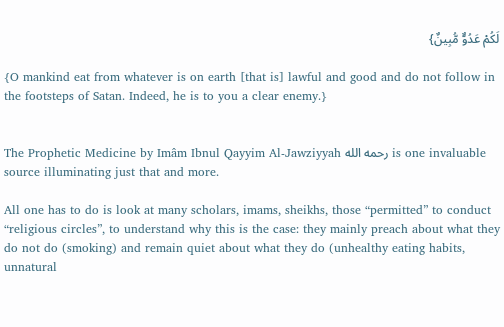لَكُمْ عَدُوٌّ مُّبِينٌ}

{O mankind eat from whatever is on earth [that is] lawful and good and do not follow in the footsteps of Satan. Indeed, he is to you a clear enemy.}


The Prophetic Medicine by Imâm Ibnul Qayyim Al-Jawziyyah رحمه الله is one invaluable source illuminating just that and more.

All one has to do is look at many scholars, imams, sheikhs, those “permitted” to conduct “religious circles”, to understand why this is the case: they mainly preach about what they do not do (smoking) and remain quiet about what they do (unhealthy eating habits, unnatural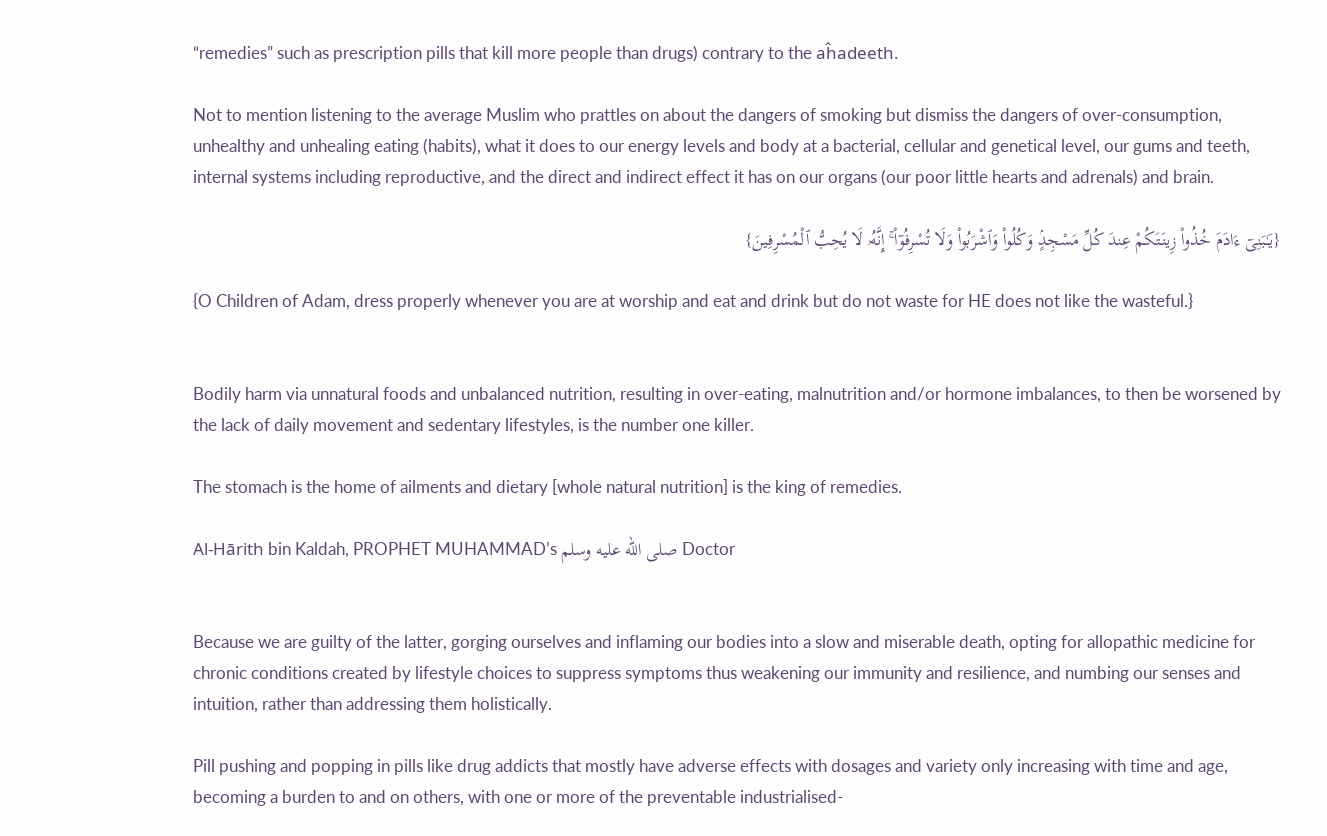“remedies” such as prescription pills that kill more people than drugs) contrary to the aĥadeeth.

Not to mention listening to the average Muslim who prattles on about the dangers of smoking but dismiss the dangers of over-consumption, unhealthy and unhealing eating (habits), what it does to our energy levels and body at a bacterial, cellular and genetical level, our gums and teeth, internal systems including reproductive, and the direct and indirect effect it has on our organs (our poor little hearts and adrenals) and brain.

{يَـٰبَنِىٓ ءَادَمَ خُذُوا۟ زِينَتَكُمْ عِندَ كُلِّ مَسْجِدٍۢ وَكُلُوا۟ وَٱشْرَبُوا۟ وَلَا تُسْرِفُوٓا۟ ۚ إِنَّهُۥ لَا يُحِبُّ ٱلْمُسْرِفِينَ}

{O Children of Adam, dress properly whenever you are at worship and eat and drink but do not waste for HE does not like the wasteful.}


Bodily harm via unnatural foods and unbalanced nutrition, resulting in over-eating, malnutrition and/or hormone imbalances, to then be worsened by the lack of daily movement and sedentary lifestyles, is the number one killer.

The stomach is the home of ailments and dietary [whole natural nutrition] is the king of remedies.

Al-Hārith bin Kaldah, PROPHET MUHAMMAD’s صلى الله عليه وسلم Doctor


Because we are guilty of the latter, gorging ourselves and inflaming our bodies into a slow and miserable death, opting for allopathic medicine for chronic conditions created by lifestyle choices to suppress symptoms thus weakening our immunity and resilience, and numbing our senses and intuition, rather than addressing them holistically.

Pill pushing and popping in pills like drug addicts that mostly have adverse effects with dosages and variety only increasing with time and age, becoming a burden to and on others, with one or more of the preventable industrialised-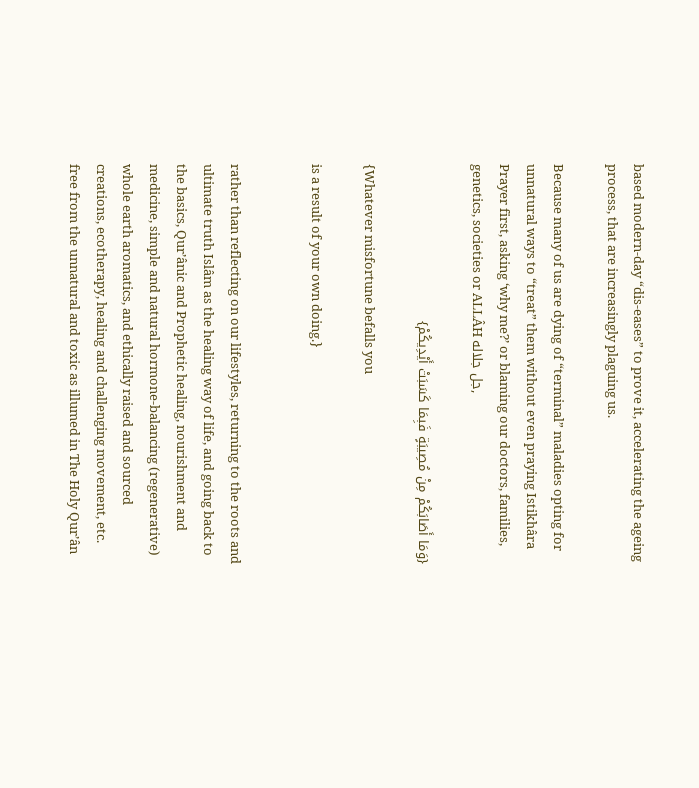based modern-day “dis-eases” to prove it, accelerating the ageing process, that are increasingly plaguing us.

Because many of us are dying of “terminal” maladies opting for unnatural ways to “treat” them without even praying Istikhâra Prayer first, asking ‘why me?’ or blaming our doctors, families, genetics, societies or ALLÂH جل جلاله,

{وَمَا أَصَابَكُمْ مِنْ مُصِيبَةٍ فَبِمَا كَسَبَتْ أَيْدِيكُمْ}

{Whatever misfortune befalls you

is a result of your own doing.}


rather than reflecting on our lifestyles, returning to the roots and ultimate truth Islâm as the healing way of life, and going back to the basics, Qur’ânic and Prophetic healing, nourishment and medicine, simple and natural hormone-balancing (regenerative) whole earth aromatics, and ethically raised and sourced creations, ecotherapy, healing and challenging movement, etc. free from the unnatural and toxic as illumed in The Holy Qur’ân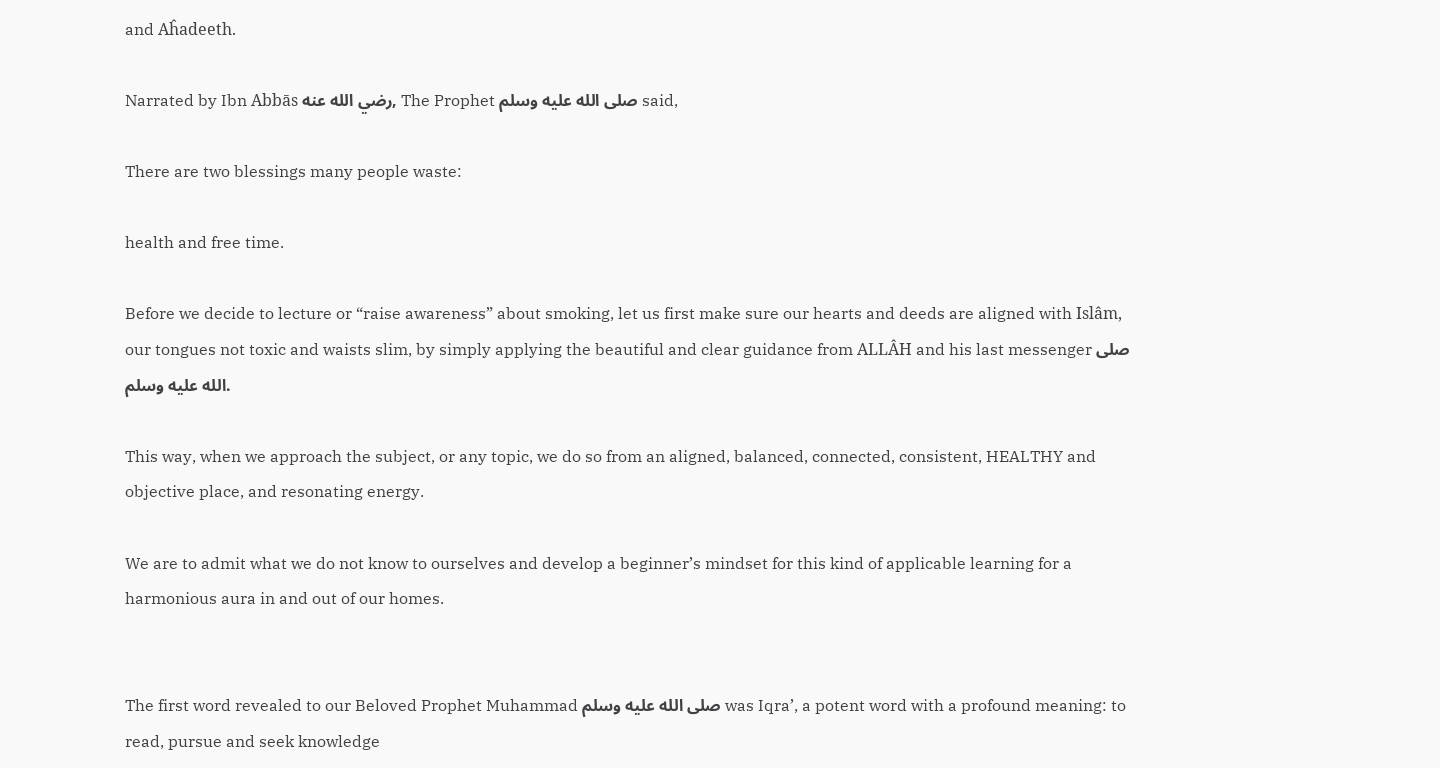and Aĥadeeth.

Narrated by Ibn Abbās رضي الله عنه, The Prophet صلى الله عليه وسلم said,

There are two blessings many people waste:

health and free time.

Before we decide to lecture or “raise awareness” about smoking, let us first make sure our hearts and deeds are aligned with Islâm, our tongues not toxic and waists slim, by simply applying the beautiful and clear guidance from ALLÂH and his last messenger صلى الله عليه وسلم.

This way, when we approach the subject, or any topic, we do so from an aligned, balanced, connected, consistent, HEALTHY and objective place, and resonating energy.

We are to admit what we do not know to ourselves and develop a beginner’s mindset for this kind of applicable learning for a harmonious aura in and out of our homes.


The first word revealed to our Beloved Prophet Muhammad صلى الله عليه وسلم was Iqra’, a potent word with a profound meaning: to read, pursue and seek knowledge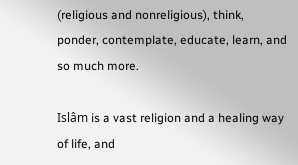(religious and nonreligious), think, ponder, contemplate, educate, learn, and so much more.

Islâm is a vast religion and a healing way of life, and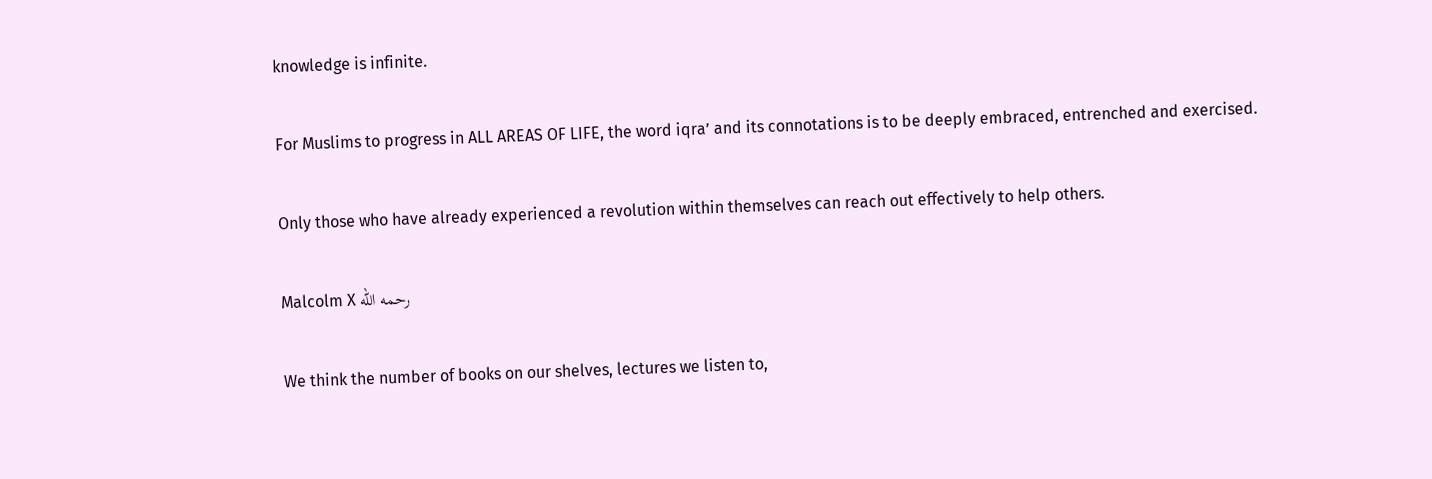knowledge is infinite.

For Muslims to progress in ALL AREAS OF LIFE, the word iqra’ and its connotations is to be deeply embraced, entrenched and exercised.

Only those who have already experienced a revolution within themselves can reach out effectively to help others.

Malcolm X رحمه الله

We think the number of books on our shelves, lectures we listen to,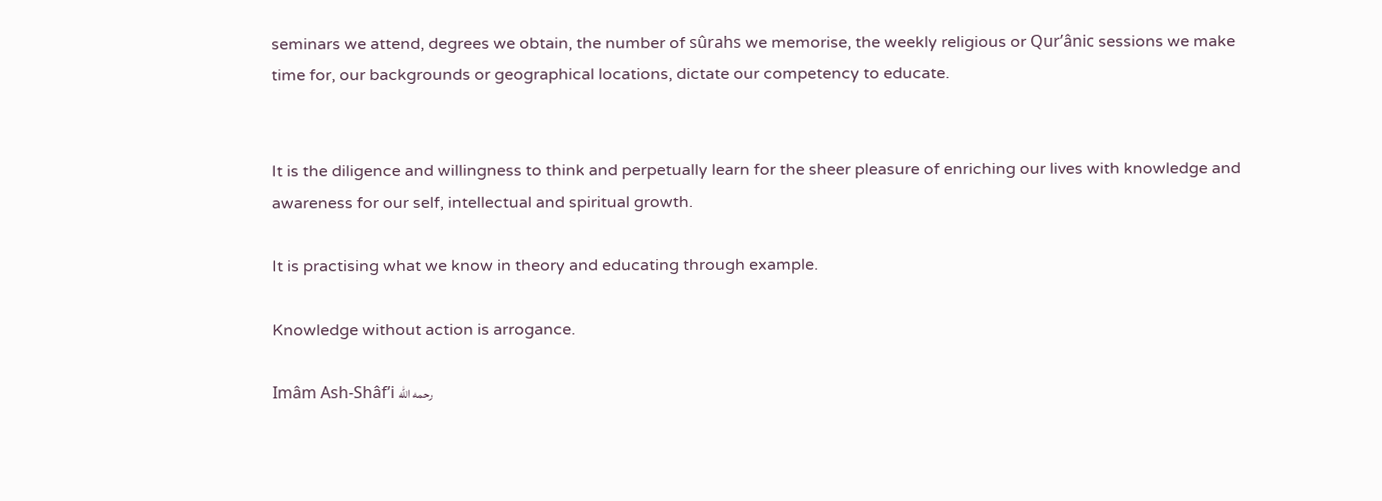seminars we attend, degrees we obtain, the number of sûrahs we memorise, the weekly religious or Qur’ânic sessions we make time for, our backgrounds or geographical locations, dictate our competency to educate.


It is the diligence and willingness to think and perpetually learn for the sheer pleasure of enriching our lives with knowledge and awareness for our self, intellectual and spiritual growth.

It is practising what we know in theory and educating through example.

Knowledge without action is arrogance.

Imâm Ash-Shâf’i رحمه الله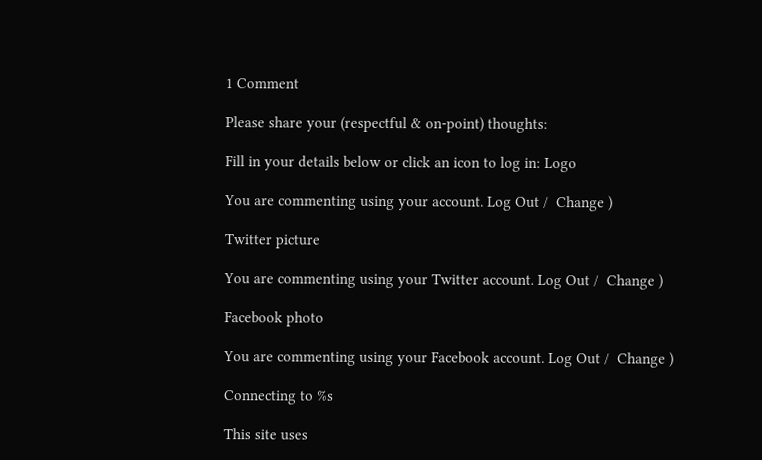1 Comment

Please share your (respectful & on-point) thoughts:

Fill in your details below or click an icon to log in: Logo

You are commenting using your account. Log Out /  Change )

Twitter picture

You are commenting using your Twitter account. Log Out /  Change )

Facebook photo

You are commenting using your Facebook account. Log Out /  Change )

Connecting to %s

This site uses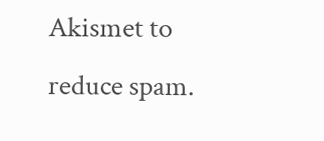Akismet to reduce spam.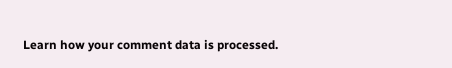Learn how your comment data is processed.